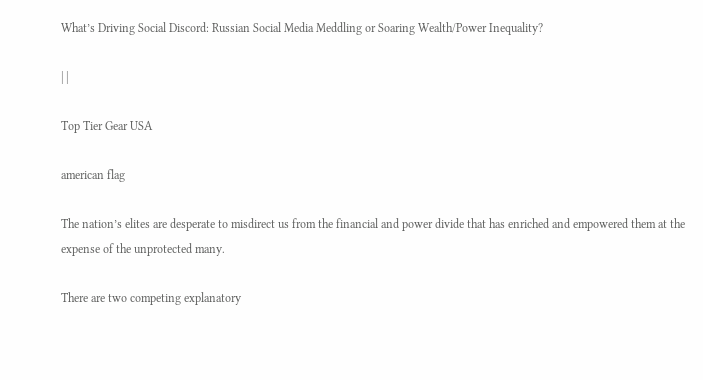What’s Driving Social Discord: Russian Social Media Meddling or Soaring Wealth/Power Inequality?

| |

Top Tier Gear USA

american flag

The nation’s elites are desperate to misdirect us from the financial and power divide that has enriched and empowered them at the expense of the unprotected many.

There are two competing explanatory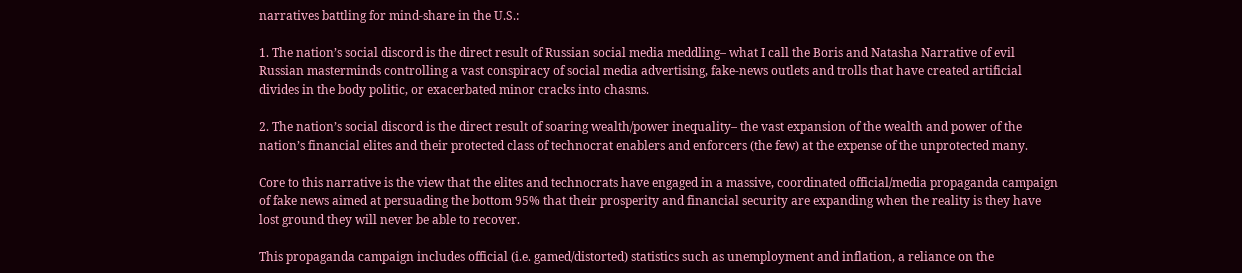narratives battling for mind-share in the U.S.:

1. The nation’s social discord is the direct result of Russian social media meddling– what I call the Boris and Natasha Narrative of evil Russian masterminds controlling a vast conspiracy of social media advertising, fake-news outlets and trolls that have created artificial divides in the body politic, or exacerbated minor cracks into chasms.

2. The nation’s social discord is the direct result of soaring wealth/power inequality– the vast expansion of the wealth and power of the nation’s financial elites and their protected class of technocrat enablers and enforcers (the few) at the expense of the unprotected many.

Core to this narrative is the view that the elites and technocrats have engaged in a massive, coordinated official/media propaganda campaign of fake news aimed at persuading the bottom 95% that their prosperity and financial security are expanding when the reality is they have lost ground they will never be able to recover.

This propaganda campaign includes official (i.e. gamed/distorted) statistics such as unemployment and inflation, a reliance on the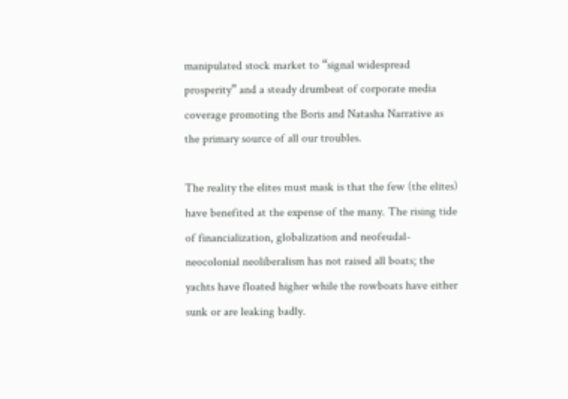manipulated stock market to “signal widespread prosperity” and a steady drumbeat of corporate media coverage promoting the Boris and Natasha Narrative as the primary source of all our troubles.

The reality the elites must mask is that the few (the elites) have benefited at the expense of the many. The rising tide of financialization, globalization and neofeudal-neocolonial neoliberalism has not raised all boats; the yachts have floated higher while the rowboats have either sunk or are leaking badly.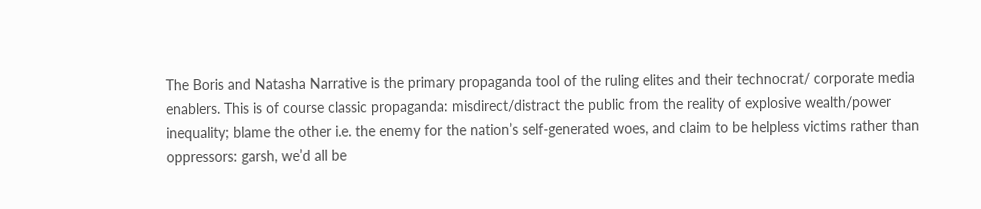The Boris and Natasha Narrative is the primary propaganda tool of the ruling elites and their technocrat/ corporate media enablers. This is of course classic propaganda: misdirect/distract the public from the reality of explosive wealth/power inequality; blame the other i.e. the enemy for the nation’s self-generated woes, and claim to be helpless victims rather than oppressors: garsh, we’d all be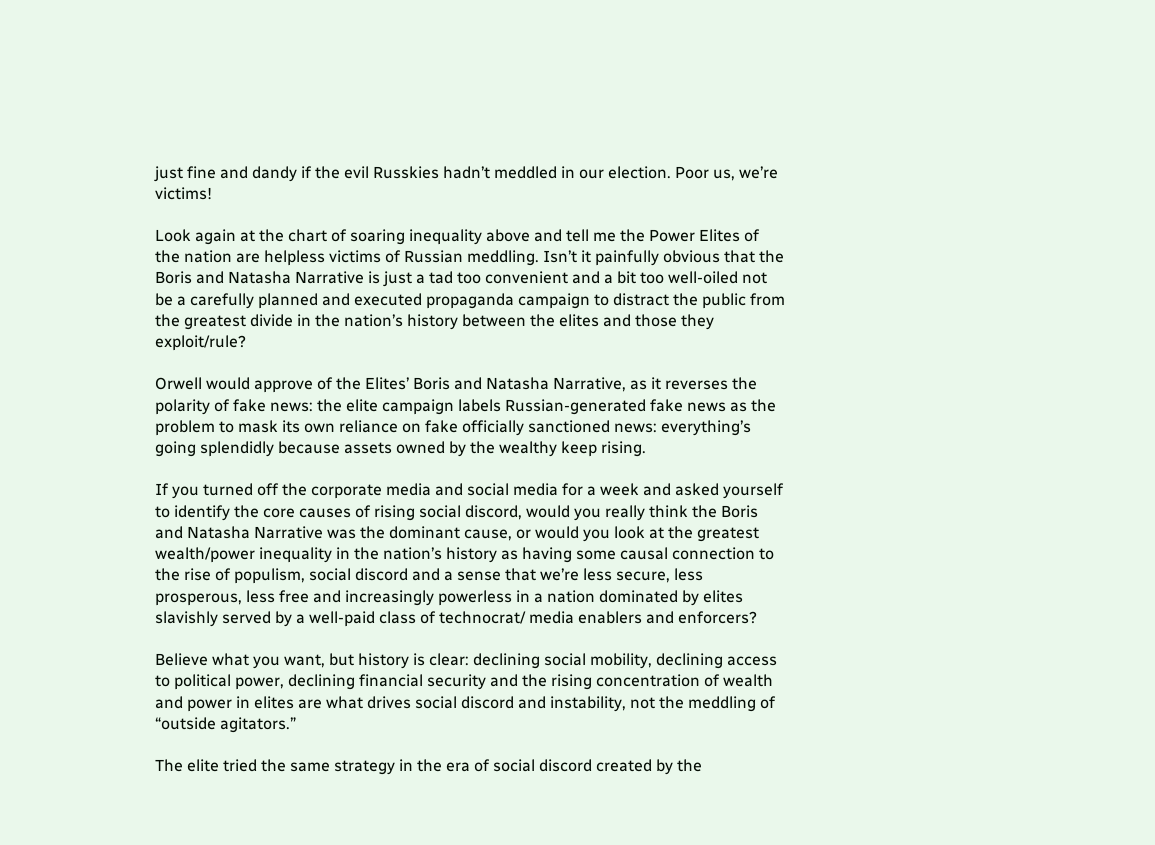just fine and dandy if the evil Russkies hadn’t meddled in our election. Poor us, we’re victims!

Look again at the chart of soaring inequality above and tell me the Power Elites of the nation are helpless victims of Russian meddling. Isn’t it painfully obvious that the Boris and Natasha Narrative is just a tad too convenient and a bit too well-oiled not be a carefully planned and executed propaganda campaign to distract the public from the greatest divide in the nation’s history between the elites and those they exploit/rule?

Orwell would approve of the Elites’ Boris and Natasha Narrative, as it reverses the polarity of fake news: the elite campaign labels Russian-generated fake news as the problem to mask its own reliance on fake officially sanctioned news: everything’s going splendidly because assets owned by the wealthy keep rising.

If you turned off the corporate media and social media for a week and asked yourself to identify the core causes of rising social discord, would you really think the Boris and Natasha Narrative was the dominant cause, or would you look at the greatest wealth/power inequality in the nation’s history as having some causal connection to the rise of populism, social discord and a sense that we’re less secure, less prosperous, less free and increasingly powerless in a nation dominated by elites slavishly served by a well-paid class of technocrat/ media enablers and enforcers?

Believe what you want, but history is clear: declining social mobility, declining access to political power, declining financial security and the rising concentration of wealth and power in elites are what drives social discord and instability, not the meddling of “outside agitators.”

The elite tried the same strategy in the era of social discord created by the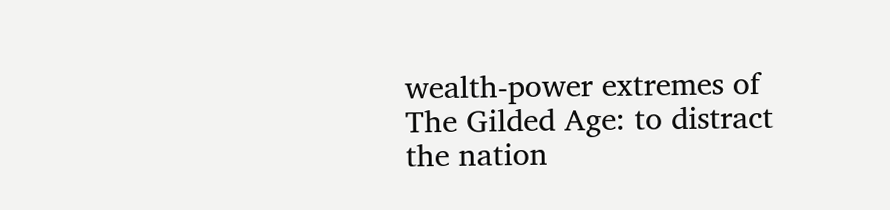wealth-power extremes of The Gilded Age: to distract the nation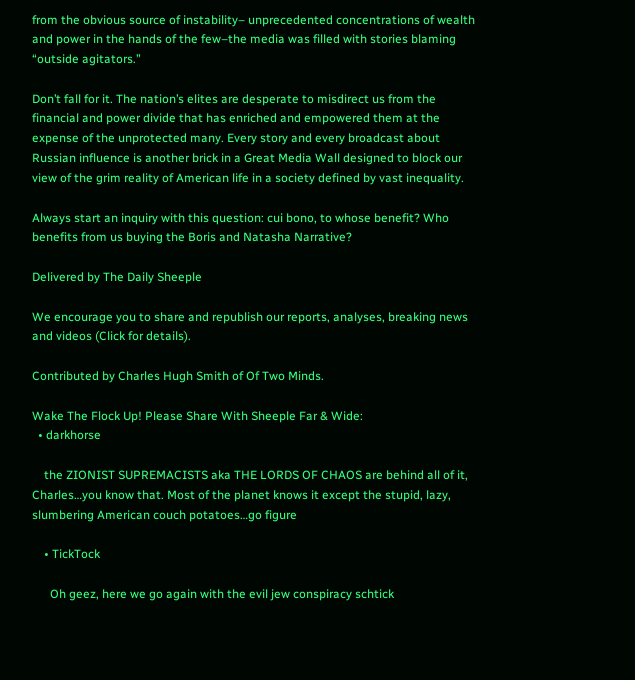from the obvious source of instability– unprecedented concentrations of wealth and power in the hands of the few–the media was filled with stories blaming “outside agitators.”

Don’t fall for it. The nation’s elites are desperate to misdirect us from the financial and power divide that has enriched and empowered them at the expense of the unprotected many. Every story and every broadcast about Russian influence is another brick in a Great Media Wall designed to block our view of the grim reality of American life in a society defined by vast inequality.

Always start an inquiry with this question: cui bono, to whose benefit? Who benefits from us buying the Boris and Natasha Narrative?

Delivered by The Daily Sheeple

We encourage you to share and republish our reports, analyses, breaking news and videos (Click for details).

Contributed by Charles Hugh Smith of Of Two Minds.

Wake The Flock Up! Please Share With Sheeple Far & Wide:
  • darkhorse

    the ZIONIST SUPREMACISTS aka THE LORDS OF CHAOS are behind all of it, Charles…you know that. Most of the planet knows it except the stupid, lazy, slumbering American couch potatoes…go figure

    • TickTock

      Oh geez, here we go again with the evil jew conspiracy schtick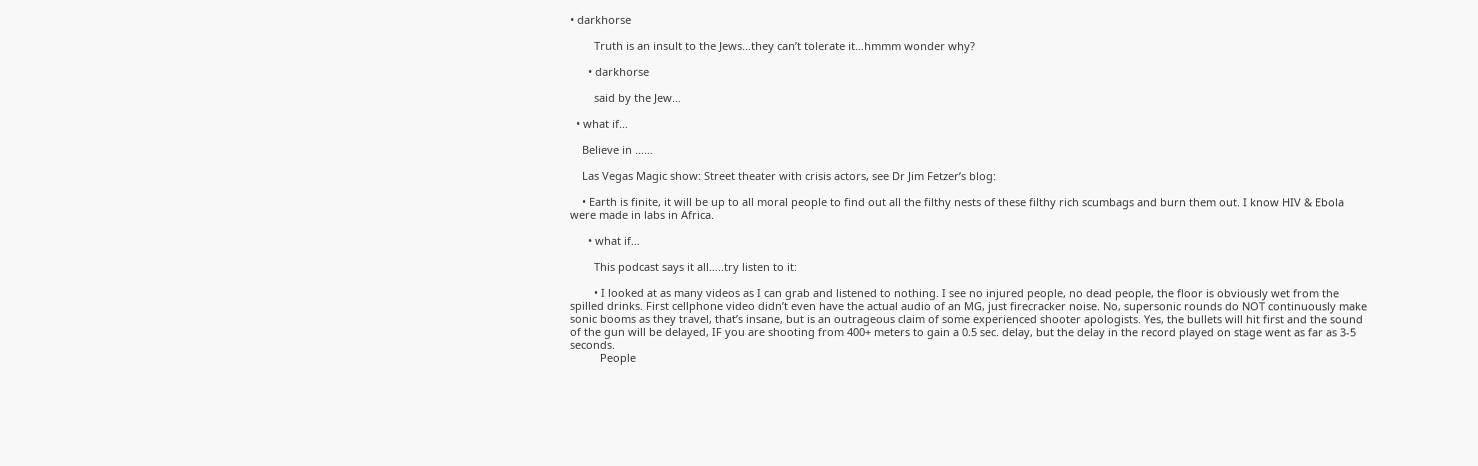• darkhorse

        Truth is an insult to the Jews…they can’t tolerate it…hmmm wonder why?

      • darkhorse

        said by the Jew…

  • what if…

    Believe in ……

    Las Vegas Magic show: Street theater with crisis actors, see Dr Jim Fetzer’s blog:

    • Earth is finite, it will be up to all moral people to find out all the filthy nests of these filthy rich scumbags and burn them out. I know HIV & Ebola were made in labs in Africa.

      • what if…

        This podcast says it all…..try listen to it:

        • I looked at as many videos as I can grab and listened to nothing. I see no injured people, no dead people, the floor is obviously wet from the spilled drinks. First cellphone video didn’t even have the actual audio of an MG, just firecracker noise. No, supersonic rounds do NOT continuously make sonic booms as they travel, that’s insane, but is an outrageous claim of some experienced shooter apologists. Yes, the bullets will hit first and the sound of the gun will be delayed, IF you are shooting from 400+ meters to gain a 0.5 sec. delay, but the delay in the record played on stage went as far as 3-5 seconds.
          People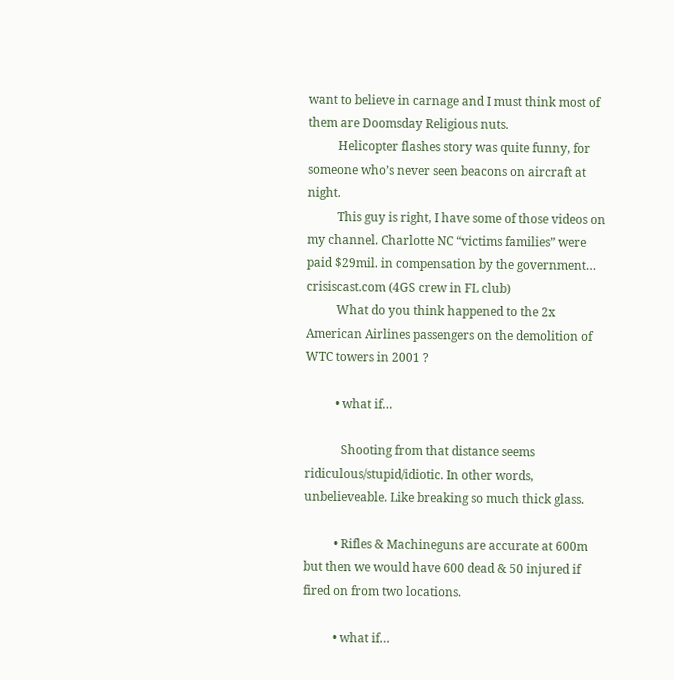want to believe in carnage and I must think most of them are Doomsday Religious nuts.
          Helicopter flashes story was quite funny, for someone who’s never seen beacons on aircraft at night.
          This guy is right, I have some of those videos on my channel. Charlotte NC “victims families” were paid $29mil. in compensation by the government… crisiscast.com (4GS crew in FL club)
          What do you think happened to the 2x American Airlines passengers on the demolition of WTC towers in 2001 ?

          • what if…

            Shooting from that distance seems ridiculous/stupid/idiotic. In other words, unbelieveable. Like breaking so much thick glass.

          • Rifles & Machineguns are accurate at 600m but then we would have 600 dead & 50 injured if fired on from two locations.

          • what if…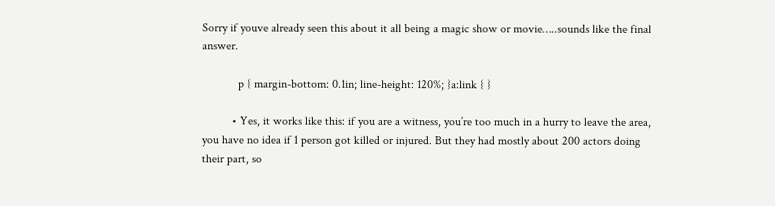Sorry if youve already seen this about it all being a magic show or movie…..sounds like the final answer.

            p { margin-bottom: 0.1in; line-height: 120%; }a:link { }

          • Yes, it works like this: if you are a witness, you’re too much in a hurry to leave the area, you have no idea if 1 person got killed or injured. But they had mostly about 200 actors doing their part, so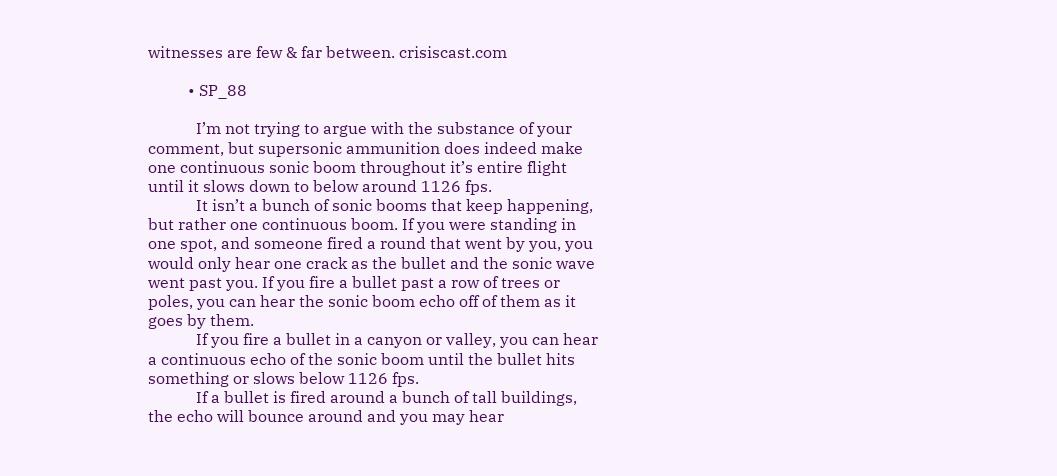witnesses are few & far between. crisiscast.com

          • SP_88

            I’m not trying to argue with the substance of your comment, but supersonic ammunition does indeed make one continuous sonic boom throughout it’s entire flight until it slows down to below around 1126 fps.
            It isn’t a bunch of sonic booms that keep happening, but rather one continuous boom. If you were standing in one spot, and someone fired a round that went by you, you would only hear one crack as the bullet and the sonic wave went past you. If you fire a bullet past a row of trees or poles, you can hear the sonic boom echo off of them as it goes by them.
            If you fire a bullet in a canyon or valley, you can hear a continuous echo of the sonic boom until the bullet hits something or slows below 1126 fps.
            If a bullet is fired around a bunch of tall buildings, the echo will bounce around and you may hear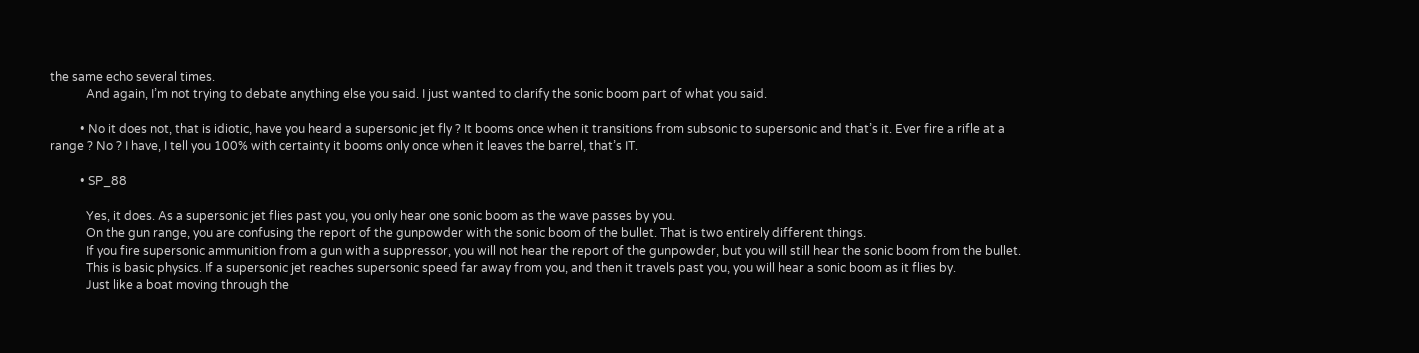the same echo several times.
            And again, I’m not trying to debate anything else you said. I just wanted to clarify the sonic boom part of what you said.

          • No it does not, that is idiotic, have you heard a supersonic jet fly ? It booms once when it transitions from subsonic to supersonic and that’s it. Ever fire a rifle at a range ? No ? I have, I tell you 100% with certainty it booms only once when it leaves the barrel, that’s IT.

          • SP_88

            Yes, it does. As a supersonic jet flies past you, you only hear one sonic boom as the wave passes by you.
            On the gun range, you are confusing the report of the gunpowder with the sonic boom of the bullet. That is two entirely different things.
            If you fire supersonic ammunition from a gun with a suppressor, you will not hear the report of the gunpowder, but you will still hear the sonic boom from the bullet.
            This is basic physics. If a supersonic jet reaches supersonic speed far away from you, and then it travels past you, you will hear a sonic boom as it flies by.
            Just like a boat moving through the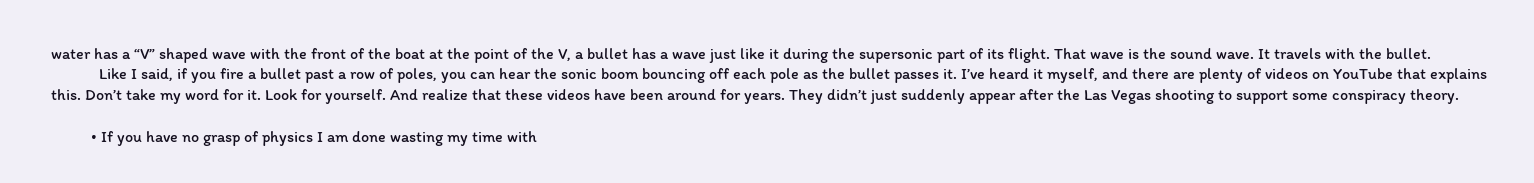water has a “V” shaped wave with the front of the boat at the point of the V, a bullet has a wave just like it during the supersonic part of its flight. That wave is the sound wave. It travels with the bullet.
            Like I said, if you fire a bullet past a row of poles, you can hear the sonic boom bouncing off each pole as the bullet passes it. I’ve heard it myself, and there are plenty of videos on YouTube that explains this. Don’t take my word for it. Look for yourself. And realize that these videos have been around for years. They didn’t just suddenly appear after the Las Vegas shooting to support some conspiracy theory.

          • If you have no grasp of physics I am done wasting my time with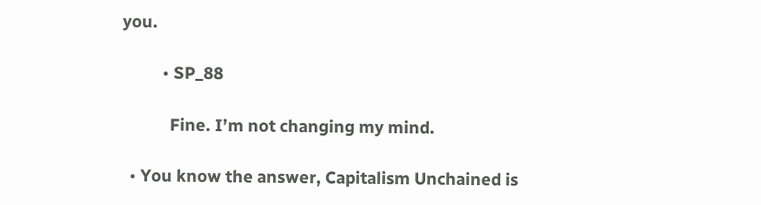you.

          • SP_88

            Fine. I’m not changing my mind.

  • You know the answer, Capitalism Unchained is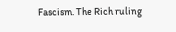Fascism. The Rich ruling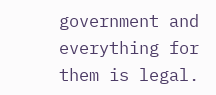government and everything for them is legal.